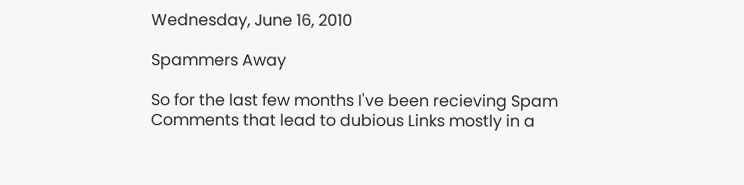Wednesday, June 16, 2010

Spammers Away

So for the last few months I've been recieving Spam Comments that lead to dubious Links mostly in a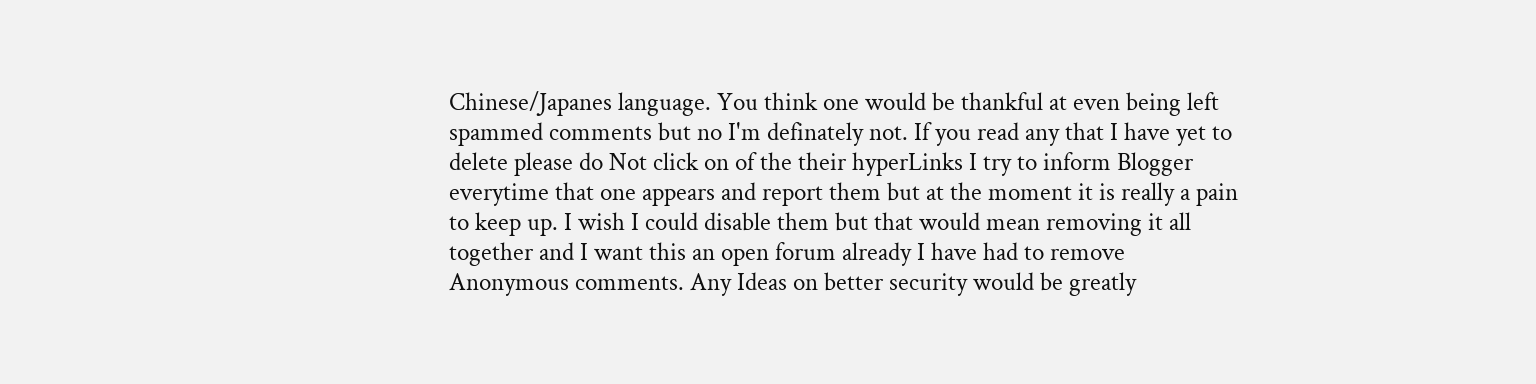Chinese/Japanes language. You think one would be thankful at even being left spammed comments but no I'm definately not. If you read any that I have yet to delete please do Not click on of the their hyperLinks I try to inform Blogger everytime that one appears and report them but at the moment it is really a pain to keep up. I wish I could disable them but that would mean removing it all together and I want this an open forum already I have had to remove Anonymous comments. Any Ideas on better security would be greatly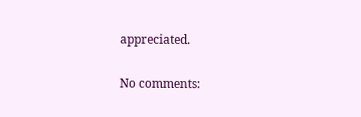appreciated.

No comments: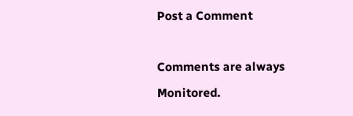Post a Comment

Comments are always Monitored.